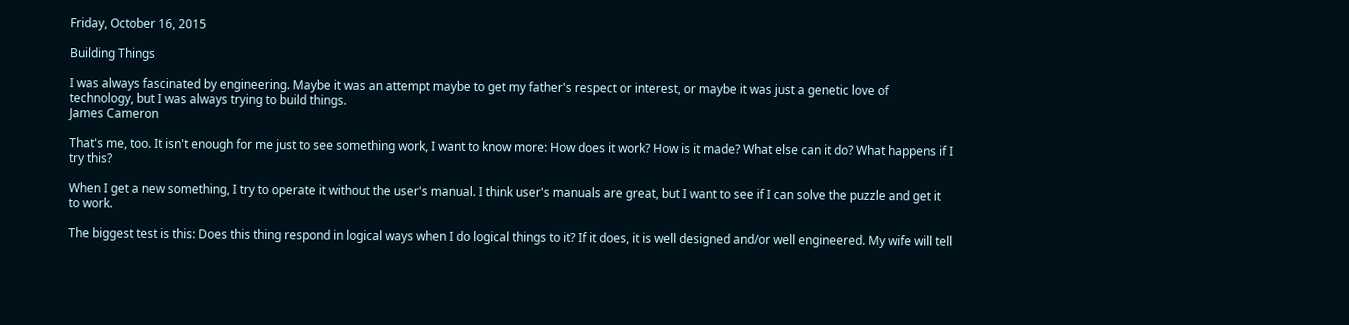Friday, October 16, 2015

Building Things

I was always fascinated by engineering. Maybe it was an attempt maybe to get my father's respect or interest, or maybe it was just a genetic love of technology, but I was always trying to build things.
James Cameron

That's me, too. It isn't enough for me just to see something work, I want to know more: How does it work? How is it made? What else can it do? What happens if I try this?

When I get a new something, I try to operate it without the user's manual. I think user's manuals are great, but I want to see if I can solve the puzzle and get it to work.

The biggest test is this: Does this thing respond in logical ways when I do logical things to it? If it does, it is well designed and/or well engineered. My wife will tell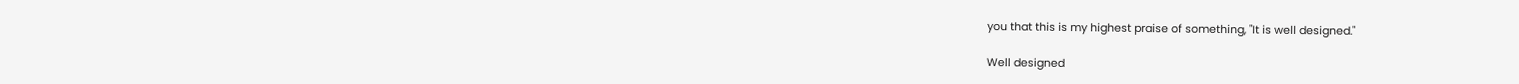you that this is my highest praise of something, "It is well designed."

Well designed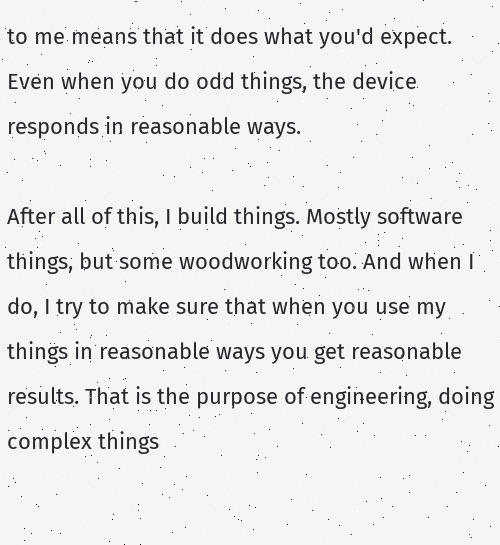to me means that it does what you'd expect. Even when you do odd things, the device responds in reasonable ways.

After all of this, I build things. Mostly software things, but some woodworking too. And when I do, I try to make sure that when you use my things in reasonable ways you get reasonable results. That is the purpose of engineering, doing complex things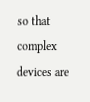so that complex devices are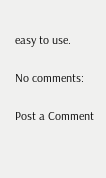easy to use.

No comments:

Post a Comment